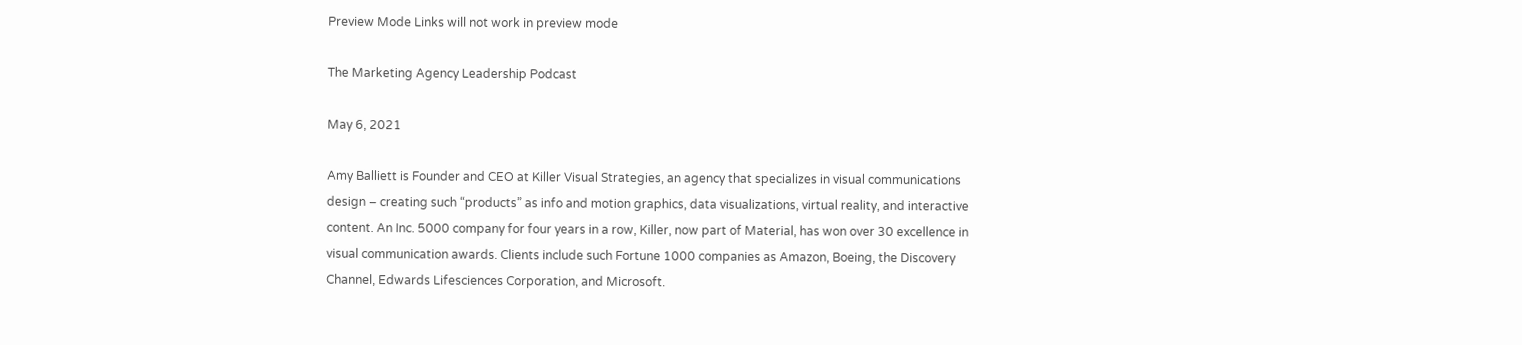Preview Mode Links will not work in preview mode

The Marketing Agency Leadership Podcast

May 6, 2021

Amy Balliett is Founder and CEO at Killer Visual Strategies, an agency that specializes in visual communications design – creating such “products” as info and motion graphics, data visualizations, virtual reality, and interactive content. An Inc. 5000 company for four years in a row, Killer, now part of Material, has won over 30 excellence in visual communication awards. Clients include such Fortune 1000 companies as Amazon, Boeing, the Discovery Channel, Edwards Lifesciences Corporation, and Microsoft.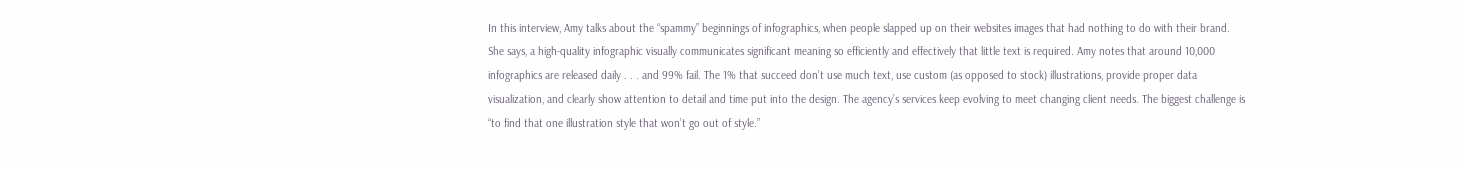In this interview, Amy talks about the “spammy” beginnings of infographics, when people slapped up on their websites images that had nothing to do with their brand.  She says, a high-quality infographic visually communicates significant meaning so efficiently and effectively that little text is required. Amy notes that around 10,000 infographics are released daily . . . and 99% fail. The 1% that succeed don’t use much text, use custom (as opposed to stock) illustrations, provide proper data visualization, and clearly show attention to detail and time put into the design. The agency’s services keep evolving to meet changing client needs. The biggest challenge is “to find that one illustration style that won’t go out of style.”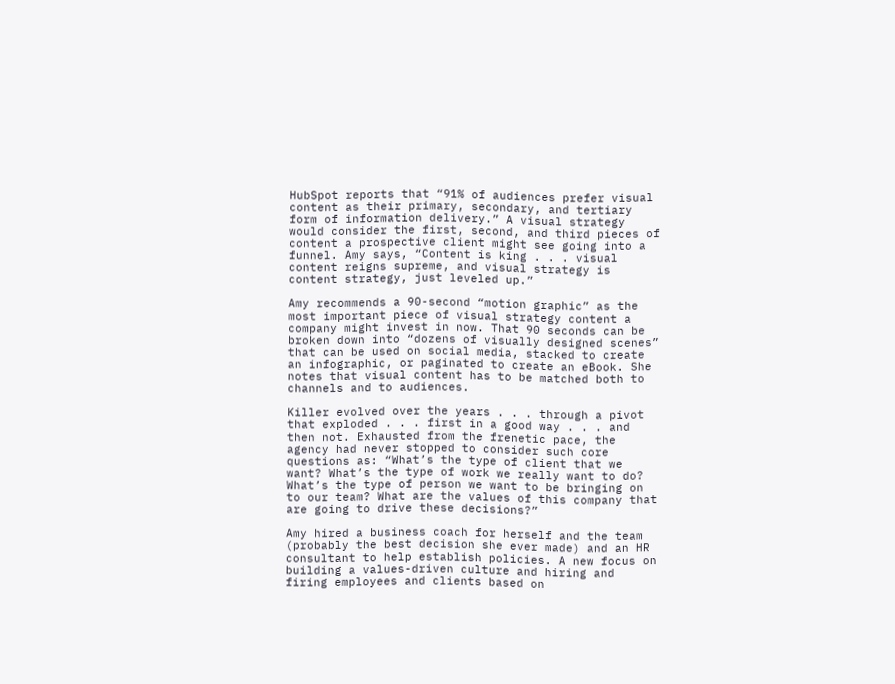HubSpot reports that “91% of audiences prefer visual content as their primary, secondary, and tertiary form of information delivery.” A visual strategy would consider the first, second, and third pieces of content a prospective client might see going into a funnel. Amy says, “Content is king . . . visual content reigns supreme, and visual strategy is content strategy, just leveled up.”

Amy recommends a 90-second “motion graphic” as the most important piece of visual strategy content a company might invest in now. That 90 seconds can be broken down into “dozens of visually designed scenes” that can be used on social media, stacked to create an infographic, or paginated to create an eBook. She notes that visual content has to be matched both to channels and to audiences.

Killer evolved over the years . . . through a pivot that exploded . . . first in a good way . . . and then not. Exhausted from the frenetic pace, the agency had never stopped to consider such core questions as: “What’s the type of client that we want? What’s the type of work we really want to do? What’s the type of person we want to be bringing on to our team? What are the values of this company that are going to drive these decisions?”

Amy hired a business coach for herself and the team (probably the best decision she ever made) and an HR consultant to help establish policies. A new focus on building a values-driven culture and hiring and firing employees and clients based on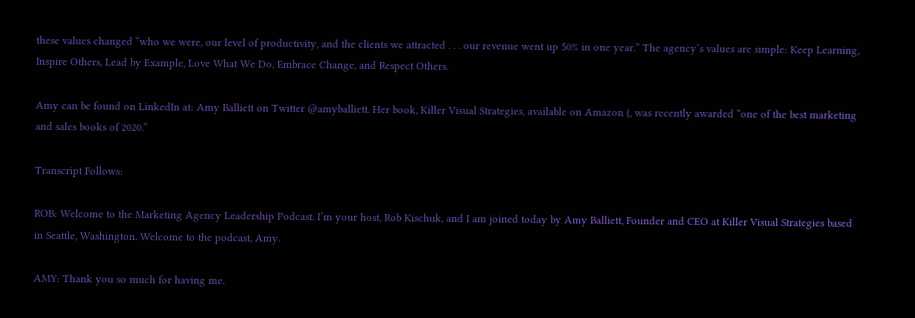these values changed “who we were, our level of productivity, and the clients we attracted . . . our revenue went up 50% in one year.” The agency’s values are simple: Keep Learning, Inspire Others, Lead by Example, Love What We Do, Embrace Change, and Respect Others.

Amy can be found on LinkedIn at: Amy Balliett on Twitter @amyballiett. Her book, Killer Visual Strategies, available on Amazon (, was recently awarded “one of the best marketing and sales books of 2020.”

Transcript Follows:

ROB: Welcome to the Marketing Agency Leadership Podcast. I’m your host, Rob Kischuk, and I am joined today by Amy Balliett, Founder and CEO at Killer Visual Strategies based in Seattle, Washington. Welcome to the podcast, Amy.

AMY: Thank you so much for having me.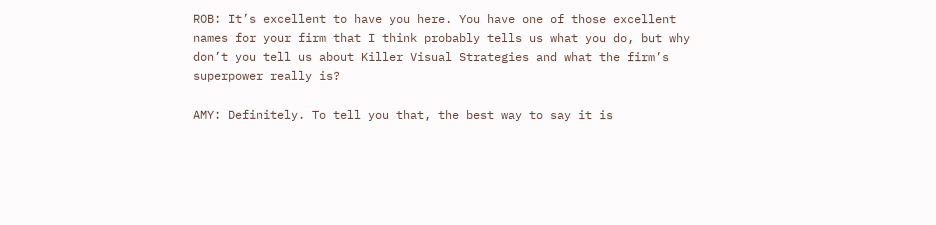ROB: It’s excellent to have you here. You have one of those excellent names for your firm that I think probably tells us what you do, but why don’t you tell us about Killer Visual Strategies and what the firm’s superpower really is?

AMY: Definitely. To tell you that, the best way to say it is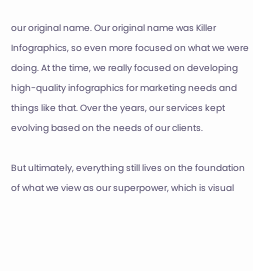our original name. Our original name was Killer Infographics, so even more focused on what we were doing. At the time, we really focused on developing high-quality infographics for marketing needs and things like that. Over the years, our services kept evolving based on the needs of our clients.

But ultimately, everything still lives on the foundation of what we view as our superpower, which is visual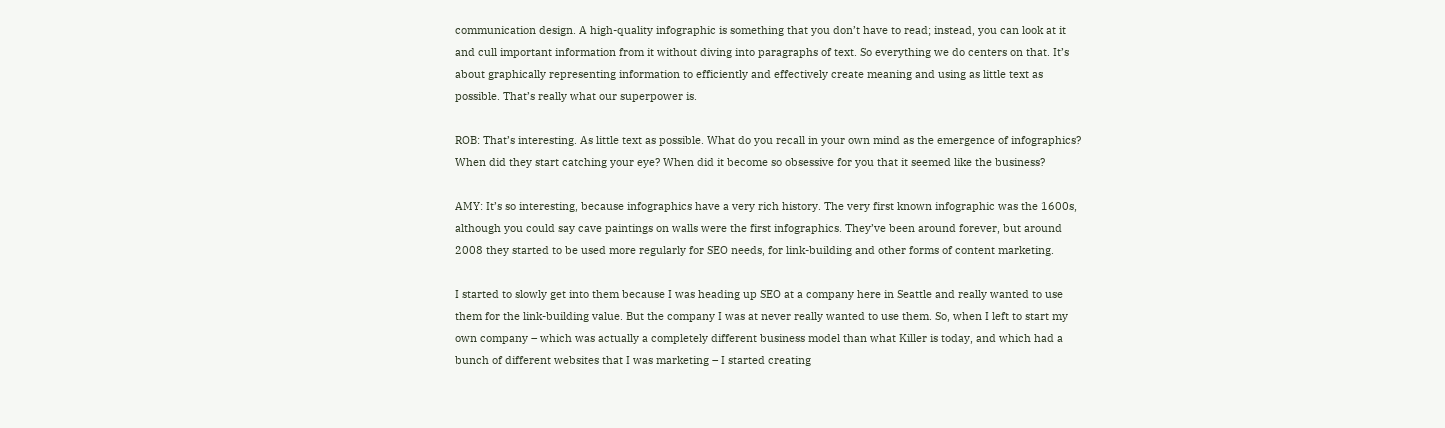communication design. A high-quality infographic is something that you don’t have to read; instead, you can look at it and cull important information from it without diving into paragraphs of text. So everything we do centers on that. It’s about graphically representing information to efficiently and effectively create meaning and using as little text as possible. That’s really what our superpower is.

ROB: That’s interesting. As little text as possible. What do you recall in your own mind as the emergence of infographics? When did they start catching your eye? When did it become so obsessive for you that it seemed like the business?

AMY: It’s so interesting, because infographics have a very rich history. The very first known infographic was the 1600s, although you could say cave paintings on walls were the first infographics. They’ve been around forever, but around 2008 they started to be used more regularly for SEO needs, for link-building and other forms of content marketing.

I started to slowly get into them because I was heading up SEO at a company here in Seattle and really wanted to use them for the link-building value. But the company I was at never really wanted to use them. So, when I left to start my own company – which was actually a completely different business model than what Killer is today, and which had a bunch of different websites that I was marketing – I started creating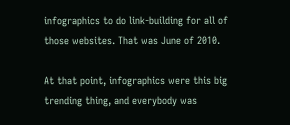infographics to do link-building for all of those websites. That was June of 2010.

At that point, infographics were this big trending thing, and everybody was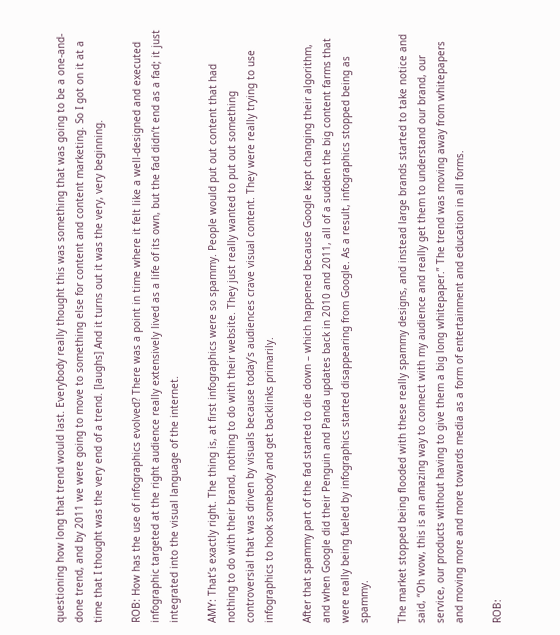questioning how long that trend would last. Everybody really thought this was something that was going to be a one-and-done trend, and by 2011 we were going to move to something else for content and content marketing. So I got on it at a time that I thought was the very end of a trend. [laughs] And it turns out it was the very, very beginning.

ROB: How has the use of infographics evolved? There was a point in time where it felt like a well-designed and executed infographic targeted at the right audience really extensively lived as a life of its own, but the fad didn’t end as a fad; it just integrated into the visual language of the internet.

AMY: That’s exactly right. The thing is, at first infographics were so spammy. People would put out content that had nothing to do with their brand, nothing to do with their website. They just really wanted to put out something controversial that was driven by visuals because today’s audiences crave visual content. They were really trying to use infographics to hook somebody and get backlinks primarily.

After that spammy part of the fad started to die down – which happened because Google kept changing their algorithm, and when Google did their Penguin and Panda updates back in 2010 and 2011, all of a sudden the big content farms that were really being fueled by infographics started disappearing from Google. As a result, infographics stopped being as spammy.

The market stopped being flooded with these really spammy designs, and instead large brands started to take notice and said, “Oh wow, this is an amazing way to connect with my audience and really get them to understand our brand, our service, our products without having to give them a big long whitepaper.” The trend was moving away from whitepapers and moving more and more towards media as a form of entertainment and education in all forms.

ROB: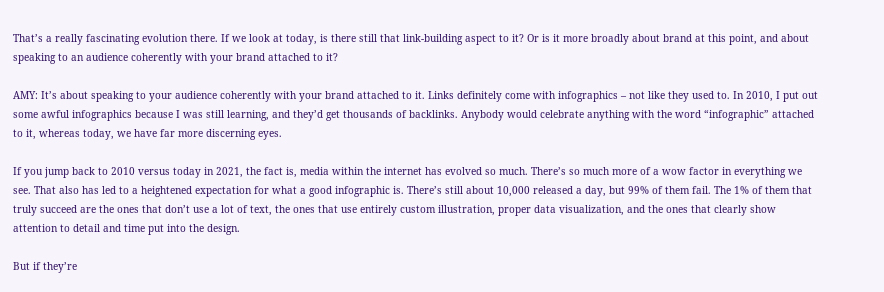That’s a really fascinating evolution there. If we look at today, is there still that link-building aspect to it? Or is it more broadly about brand at this point, and about speaking to an audience coherently with your brand attached to it?

AMY: It’s about speaking to your audience coherently with your brand attached to it. Links definitely come with infographics – not like they used to. In 2010, I put out some awful infographics because I was still learning, and they’d get thousands of backlinks. Anybody would celebrate anything with the word “infographic” attached to it, whereas today, we have far more discerning eyes.

If you jump back to 2010 versus today in 2021, the fact is, media within the internet has evolved so much. There’s so much more of a wow factor in everything we see. That also has led to a heightened expectation for what a good infographic is. There’s still about 10,000 released a day, but 99% of them fail. The 1% of them that truly succeed are the ones that don’t use a lot of text, the ones that use entirely custom illustration, proper data visualization, and the ones that clearly show attention to detail and time put into the design.

But if they’re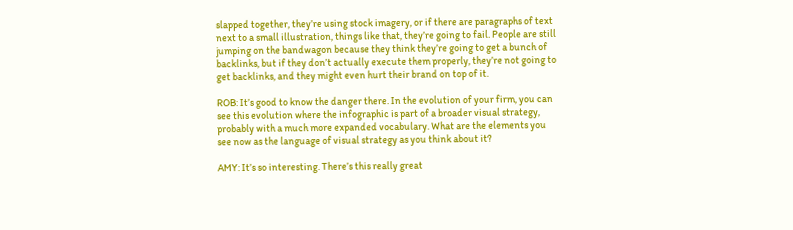slapped together, they’re using stock imagery, or if there are paragraphs of text next to a small illustration, things like that, they’re going to fail. People are still jumping on the bandwagon because they think they’re going to get a bunch of backlinks, but if they don’t actually execute them properly, they’re not going to get backlinks, and they might even hurt their brand on top of it.

ROB: It’s good to know the danger there. In the evolution of your firm, you can see this evolution where the infographic is part of a broader visual strategy, probably with a much more expanded vocabulary. What are the elements you see now as the language of visual strategy as you think about it?

AMY: It’s so interesting. There’s this really great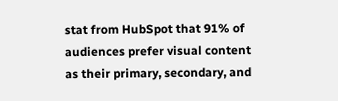stat from HubSpot that 91% of audiences prefer visual content as their primary, secondary, and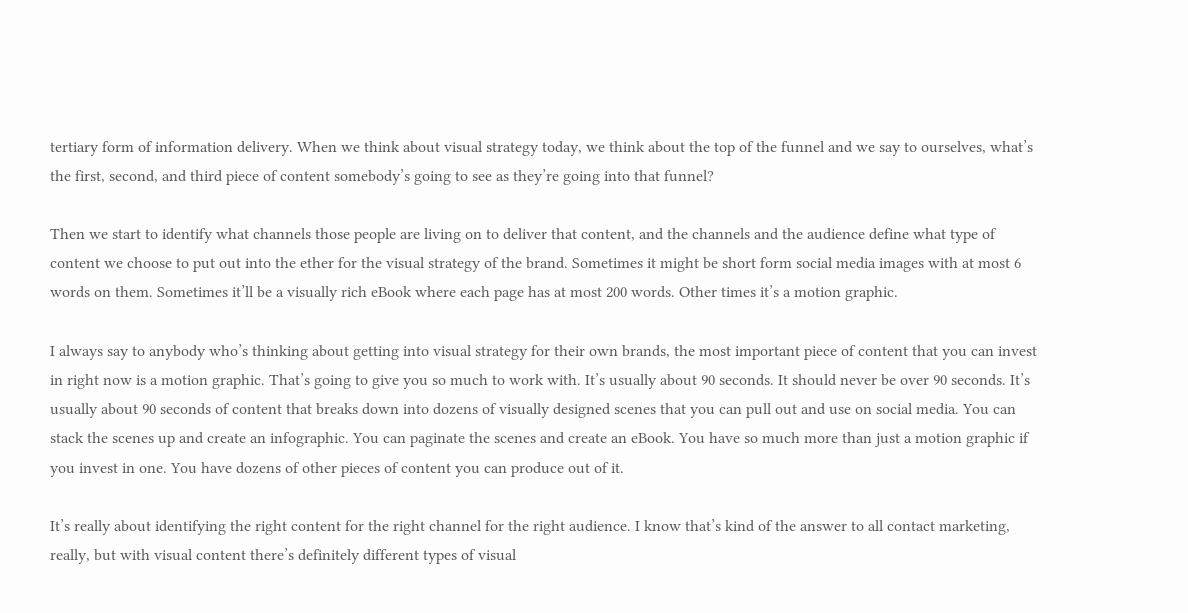tertiary form of information delivery. When we think about visual strategy today, we think about the top of the funnel and we say to ourselves, what’s the first, second, and third piece of content somebody’s going to see as they’re going into that funnel?

Then we start to identify what channels those people are living on to deliver that content, and the channels and the audience define what type of content we choose to put out into the ether for the visual strategy of the brand. Sometimes it might be short form social media images with at most 6 words on them. Sometimes it’ll be a visually rich eBook where each page has at most 200 words. Other times it’s a motion graphic.

I always say to anybody who’s thinking about getting into visual strategy for their own brands, the most important piece of content that you can invest in right now is a motion graphic. That’s going to give you so much to work with. It’s usually about 90 seconds. It should never be over 90 seconds. It’s usually about 90 seconds of content that breaks down into dozens of visually designed scenes that you can pull out and use on social media. You can stack the scenes up and create an infographic. You can paginate the scenes and create an eBook. You have so much more than just a motion graphic if you invest in one. You have dozens of other pieces of content you can produce out of it.

It’s really about identifying the right content for the right channel for the right audience. I know that’s kind of the answer to all contact marketing, really, but with visual content there’s definitely different types of visual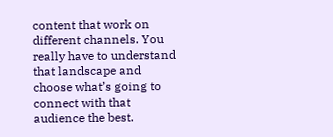content that work on different channels. You really have to understand that landscape and choose what’s going to connect with that audience the best.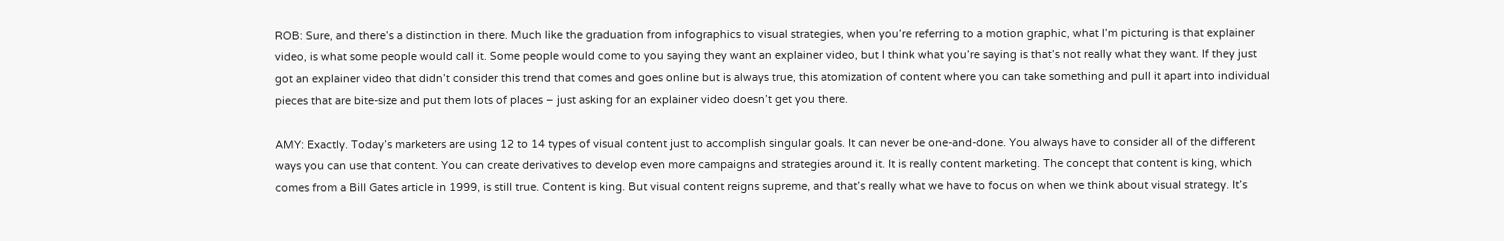ROB: Sure, and there’s a distinction in there. Much like the graduation from infographics to visual strategies, when you’re referring to a motion graphic, what I’m picturing is that explainer video, is what some people would call it. Some people would come to you saying they want an explainer video, but I think what you’re saying is that’s not really what they want. If they just got an explainer video that didn’t consider this trend that comes and goes online but is always true, this atomization of content where you can take something and pull it apart into individual pieces that are bite-size and put them lots of places – just asking for an explainer video doesn’t get you there.

AMY: Exactly. Today’s marketers are using 12 to 14 types of visual content just to accomplish singular goals. It can never be one-and-done. You always have to consider all of the different ways you can use that content. You can create derivatives to develop even more campaigns and strategies around it. It is really content marketing. The concept that content is king, which comes from a Bill Gates article in 1999, is still true. Content is king. But visual content reigns supreme, and that’s really what we have to focus on when we think about visual strategy. It’s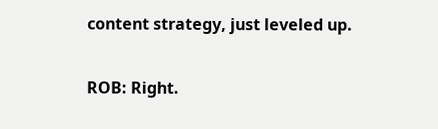content strategy, just leveled up.

ROB: Right.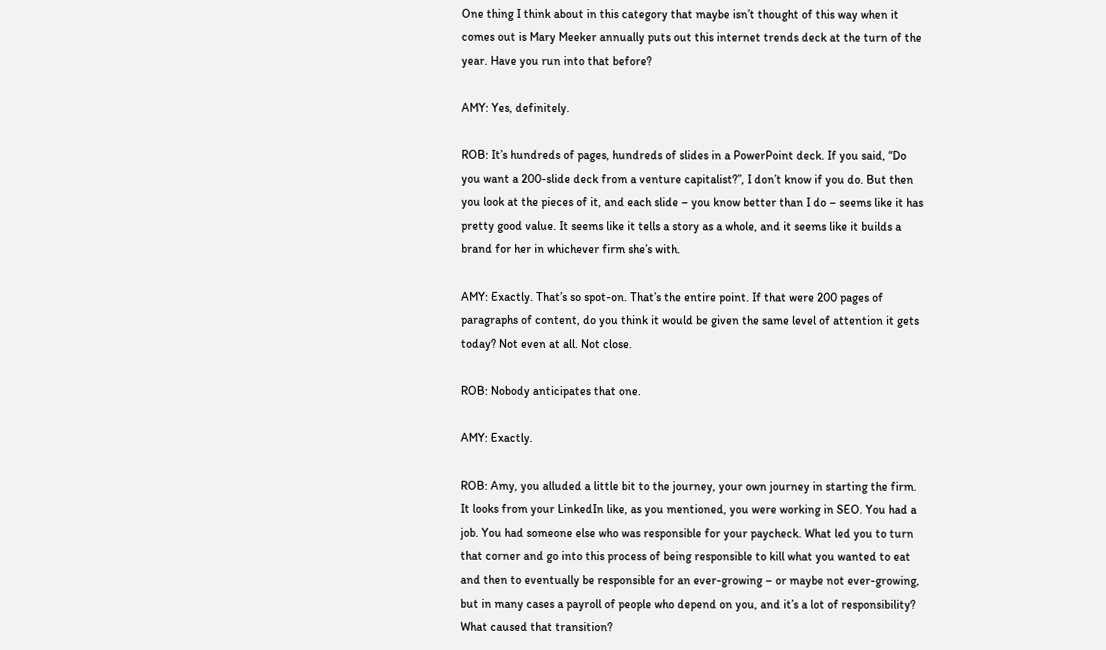One thing I think about in this category that maybe isn’t thought of this way when it comes out is Mary Meeker annually puts out this internet trends deck at the turn of the year. Have you run into that before?

AMY: Yes, definitely.

ROB: It’s hundreds of pages, hundreds of slides in a PowerPoint deck. If you said, “Do you want a 200-slide deck from a venture capitalist?”, I don’t know if you do. But then you look at the pieces of it, and each slide – you know better than I do – seems like it has pretty good value. It seems like it tells a story as a whole, and it seems like it builds a brand for her in whichever firm she’s with.

AMY: Exactly. That’s so spot-on. That’s the entire point. If that were 200 pages of paragraphs of content, do you think it would be given the same level of attention it gets today? Not even at all. Not close.

ROB: Nobody anticipates that one.

AMY: Exactly.

ROB: Amy, you alluded a little bit to the journey, your own journey in starting the firm. It looks from your LinkedIn like, as you mentioned, you were working in SEO. You had a job. You had someone else who was responsible for your paycheck. What led you to turn that corner and go into this process of being responsible to kill what you wanted to eat and then to eventually be responsible for an ever-growing – or maybe not ever-growing, but in many cases a payroll of people who depend on you, and it’s a lot of responsibility? What caused that transition?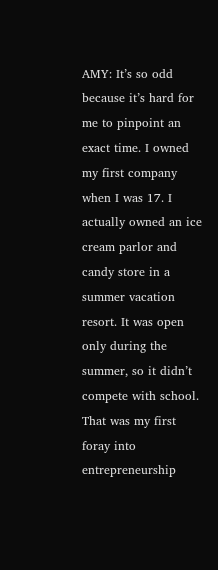AMY: It’s so odd because it’s hard for me to pinpoint an exact time. I owned my first company when I was 17. I actually owned an ice cream parlor and candy store in a summer vacation resort. It was open only during the summer, so it didn’t compete with school. That was my first foray into entrepreneurship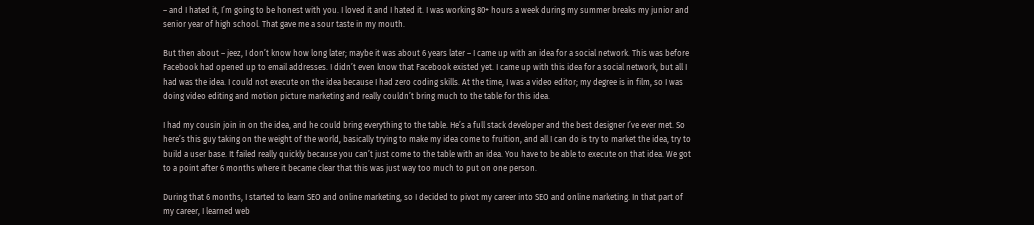– and I hated it, I’m going to be honest with you. I loved it and I hated it. I was working 80+ hours a week during my summer breaks my junior and senior year of high school. That gave me a sour taste in my mouth.

But then about – jeez, I don’t know how long later; maybe it was about 6 years later – I came up with an idea for a social network. This was before Facebook had opened up to email addresses. I didn’t even know that Facebook existed yet. I came up with this idea for a social network, but all I had was the idea. I could not execute on the idea because I had zero coding skills. At the time, I was a video editor; my degree is in film, so I was doing video editing and motion picture marketing and really couldn’t bring much to the table for this idea.

I had my cousin join in on the idea, and he could bring everything to the table. He’s a full stack developer and the best designer I’ve ever met. So here’s this guy taking on the weight of the world, basically trying to make my idea come to fruition, and all I can do is try to market the idea, try to build a user base. It failed really quickly because you can’t just come to the table with an idea. You have to be able to execute on that idea. We got to a point after 6 months where it became clear that this was just way too much to put on one person.

During that 6 months, I started to learn SEO and online marketing, so I decided to pivot my career into SEO and online marketing. In that part of my career, I learned web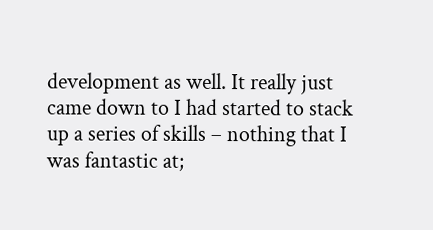development as well. It really just came down to I had started to stack up a series of skills – nothing that I was fantastic at;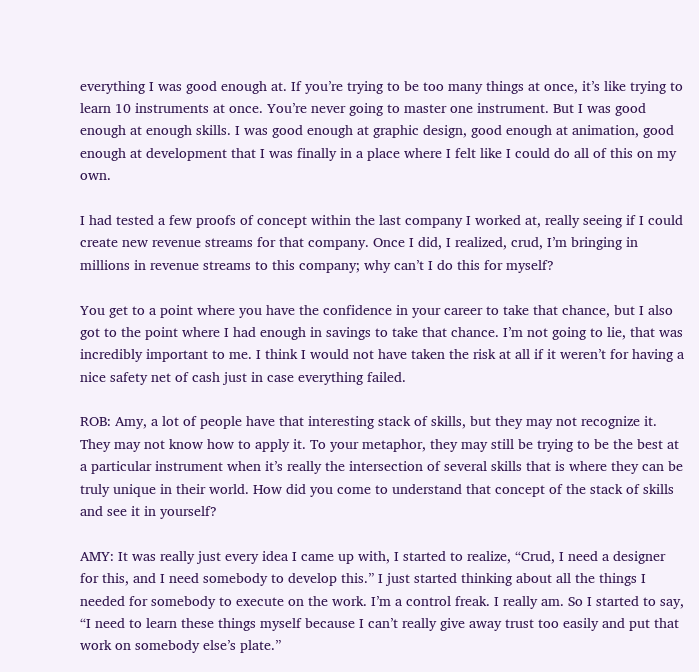everything I was good enough at. If you’re trying to be too many things at once, it’s like trying to learn 10 instruments at once. You’re never going to master one instrument. But I was good enough at enough skills. I was good enough at graphic design, good enough at animation, good enough at development that I was finally in a place where I felt like I could do all of this on my own.

I had tested a few proofs of concept within the last company I worked at, really seeing if I could create new revenue streams for that company. Once I did, I realized, crud, I’m bringing in millions in revenue streams to this company; why can’t I do this for myself?

You get to a point where you have the confidence in your career to take that chance, but I also got to the point where I had enough in savings to take that chance. I’m not going to lie, that was incredibly important to me. I think I would not have taken the risk at all if it weren’t for having a nice safety net of cash just in case everything failed.

ROB: Amy, a lot of people have that interesting stack of skills, but they may not recognize it. They may not know how to apply it. To your metaphor, they may still be trying to be the best at a particular instrument when it’s really the intersection of several skills that is where they can be truly unique in their world. How did you come to understand that concept of the stack of skills and see it in yourself?

AMY: It was really just every idea I came up with, I started to realize, “Crud, I need a designer for this, and I need somebody to develop this.” I just started thinking about all the things I needed for somebody to execute on the work. I’m a control freak. I really am. So I started to say, “I need to learn these things myself because I can’t really give away trust too easily and put that work on somebody else’s plate.”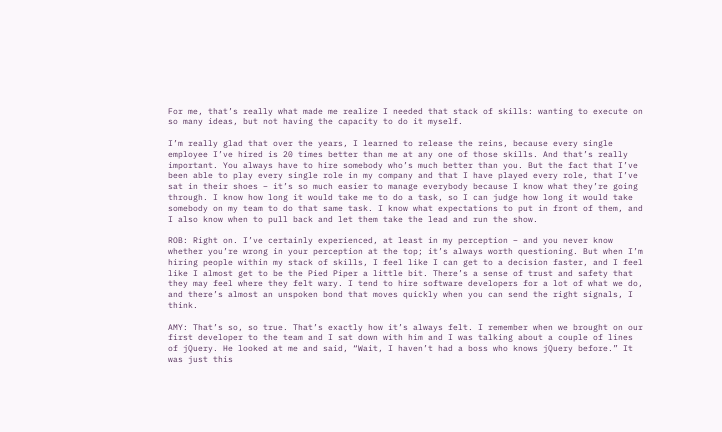For me, that’s really what made me realize I needed that stack of skills: wanting to execute on so many ideas, but not having the capacity to do it myself.

I’m really glad that over the years, I learned to release the reins, because every single employee I’ve hired is 20 times better than me at any one of those skills. And that’s really important. You always have to hire somebody who’s much better than you. But the fact that I’ve been able to play every single role in my company and that I have played every role, that I’ve sat in their shoes – it’s so much easier to manage everybody because I know what they’re going through. I know how long it would take me to do a task, so I can judge how long it would take somebody on my team to do that same task. I know what expectations to put in front of them, and I also know when to pull back and let them take the lead and run the show.

ROB: Right on. I’ve certainly experienced, at least in my perception – and you never know whether you’re wrong in your perception at the top; it’s always worth questioning. But when I’m hiring people within my stack of skills, I feel like I can get to a decision faster, and I feel like I almost get to be the Pied Piper a little bit. There’s a sense of trust and safety that they may feel where they felt wary. I tend to hire software developers for a lot of what we do, and there’s almost an unspoken bond that moves quickly when you can send the right signals, I think.

AMY: That’s so, so true. That’s exactly how it’s always felt. I remember when we brought on our first developer to the team and I sat down with him and I was talking about a couple of lines of jQuery. He looked at me and said, “Wait, I haven’t had a boss who knows jQuery before.” It was just this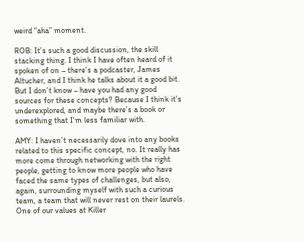weird “aha” moment.

ROB: It’s such a good discussion, the skill stacking thing. I think I have often heard of it spoken of on – there’s a podcaster, James Altucher, and I think he talks about it a good bit. But I don’t know – have you had any good sources for these concepts? Because I think it’s underexplored, and maybe there’s a book or something that I’m less familiar with.

AMY: I haven’t necessarily dove into any books related to this specific concept, no. It really has more come through networking with the right people, getting to know more people who have faced the same types of challenges, but also, again, surrounding myself with such a curious team, a team that will never rest on their laurels. One of our values at Killer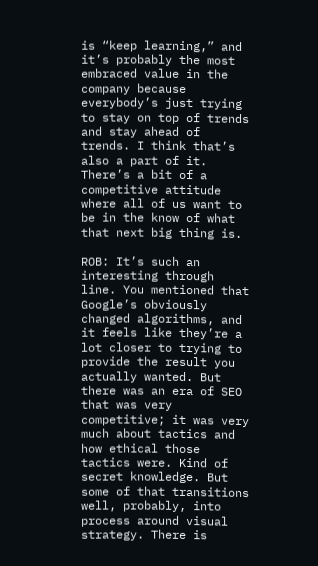is “keep learning,” and it’s probably the most embraced value in the company because everybody’s just trying to stay on top of trends and stay ahead of trends. I think that’s also a part of it. There’s a bit of a competitive attitude where all of us want to be in the know of what that next big thing is.

ROB: It’s such an interesting through line. You mentioned that Google’s obviously changed algorithms, and it feels like they’re a lot closer to trying to provide the result you actually wanted. But there was an era of SEO that was very competitive; it was very much about tactics and how ethical those tactics were. Kind of secret knowledge. But some of that transitions well, probably, into process around visual strategy. There is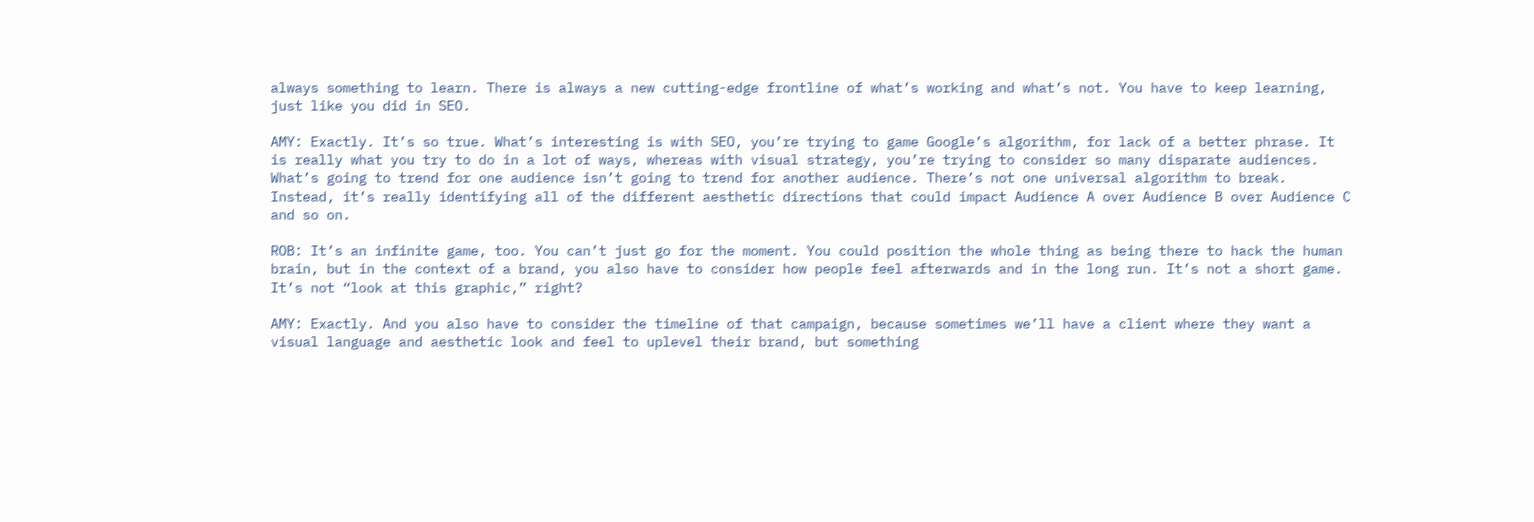always something to learn. There is always a new cutting-edge frontline of what’s working and what’s not. You have to keep learning, just like you did in SEO.

AMY: Exactly. It’s so true. What’s interesting is with SEO, you’re trying to game Google’s algorithm, for lack of a better phrase. It is really what you try to do in a lot of ways, whereas with visual strategy, you’re trying to consider so many disparate audiences. What’s going to trend for one audience isn’t going to trend for another audience. There’s not one universal algorithm to break. Instead, it’s really identifying all of the different aesthetic directions that could impact Audience A over Audience B over Audience C and so on.

ROB: It’s an infinite game, too. You can’t just go for the moment. You could position the whole thing as being there to hack the human brain, but in the context of a brand, you also have to consider how people feel afterwards and in the long run. It’s not a short game. It’s not “look at this graphic,” right?

AMY: Exactly. And you also have to consider the timeline of that campaign, because sometimes we’ll have a client where they want a visual language and aesthetic look and feel to uplevel their brand, but something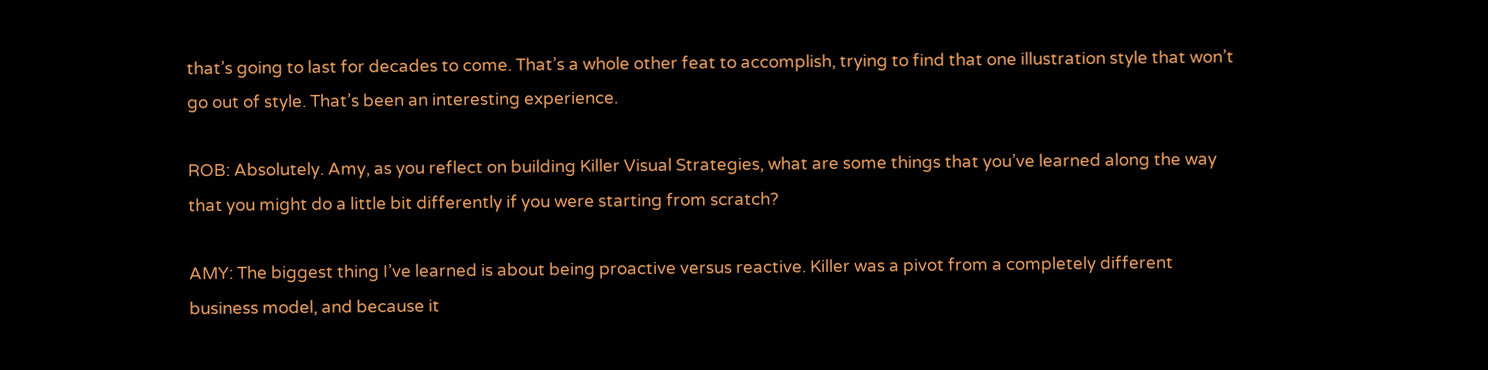that’s going to last for decades to come. That’s a whole other feat to accomplish, trying to find that one illustration style that won’t go out of style. That’s been an interesting experience.

ROB: Absolutely. Amy, as you reflect on building Killer Visual Strategies, what are some things that you’ve learned along the way that you might do a little bit differently if you were starting from scratch?

AMY: The biggest thing I’ve learned is about being proactive versus reactive. Killer was a pivot from a completely different business model, and because it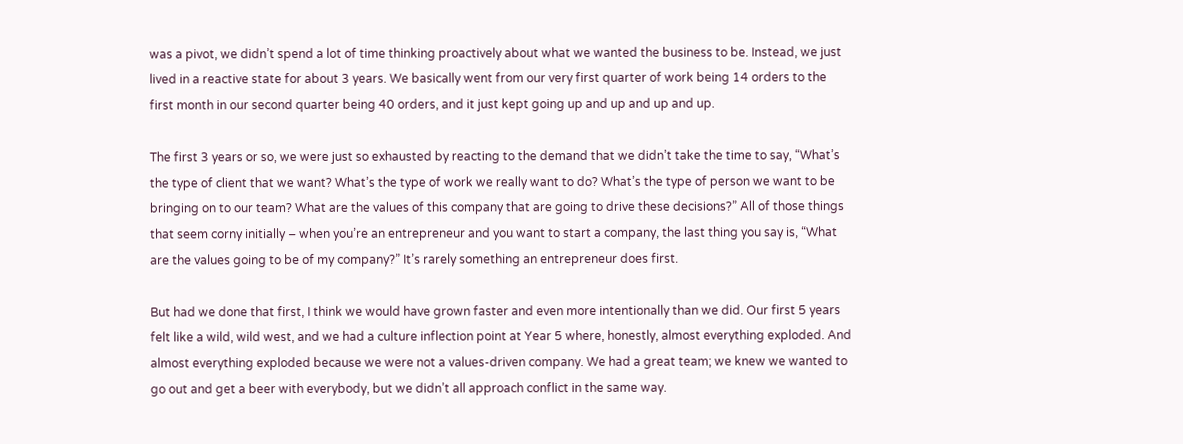was a pivot, we didn’t spend a lot of time thinking proactively about what we wanted the business to be. Instead, we just lived in a reactive state for about 3 years. We basically went from our very first quarter of work being 14 orders to the first month in our second quarter being 40 orders, and it just kept going up and up and up and up.

The first 3 years or so, we were just so exhausted by reacting to the demand that we didn’t take the time to say, “What’s the type of client that we want? What’s the type of work we really want to do? What’s the type of person we want to be bringing on to our team? What are the values of this company that are going to drive these decisions?” All of those things that seem corny initially – when you’re an entrepreneur and you want to start a company, the last thing you say is, “What are the values going to be of my company?” It’s rarely something an entrepreneur does first.

But had we done that first, I think we would have grown faster and even more intentionally than we did. Our first 5 years felt like a wild, wild west, and we had a culture inflection point at Year 5 where, honestly, almost everything exploded. And almost everything exploded because we were not a values-driven company. We had a great team; we knew we wanted to go out and get a beer with everybody, but we didn’t all approach conflict in the same way.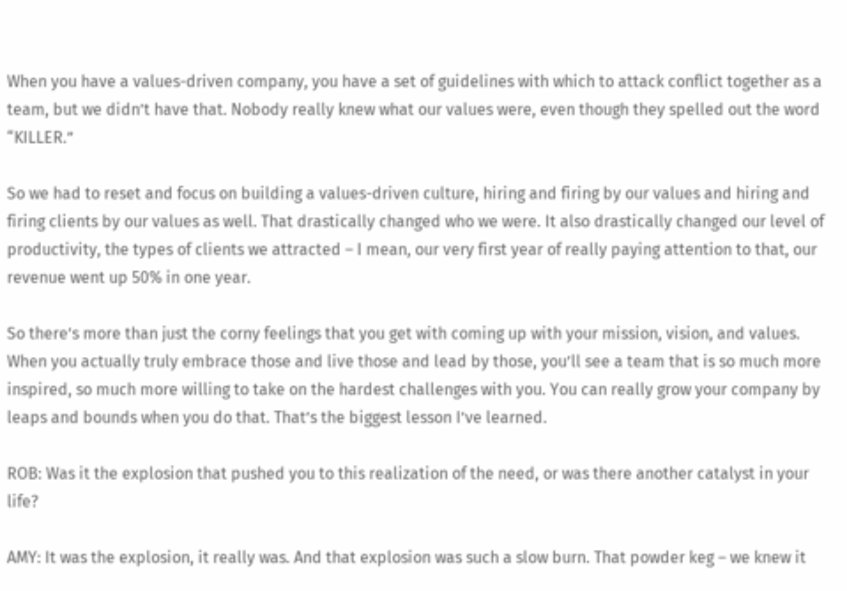When you have a values-driven company, you have a set of guidelines with which to attack conflict together as a team, but we didn’t have that. Nobody really knew what our values were, even though they spelled out the word “KILLER.”

So we had to reset and focus on building a values-driven culture, hiring and firing by our values and hiring and firing clients by our values as well. That drastically changed who we were. It also drastically changed our level of productivity, the types of clients we attracted – I mean, our very first year of really paying attention to that, our revenue went up 50% in one year.

So there’s more than just the corny feelings that you get with coming up with your mission, vision, and values. When you actually truly embrace those and live those and lead by those, you’ll see a team that is so much more inspired, so much more willing to take on the hardest challenges with you. You can really grow your company by leaps and bounds when you do that. That’s the biggest lesson I’ve learned.

ROB: Was it the explosion that pushed you to this realization of the need, or was there another catalyst in your life?

AMY: It was the explosion, it really was. And that explosion was such a slow burn. That powder keg – we knew it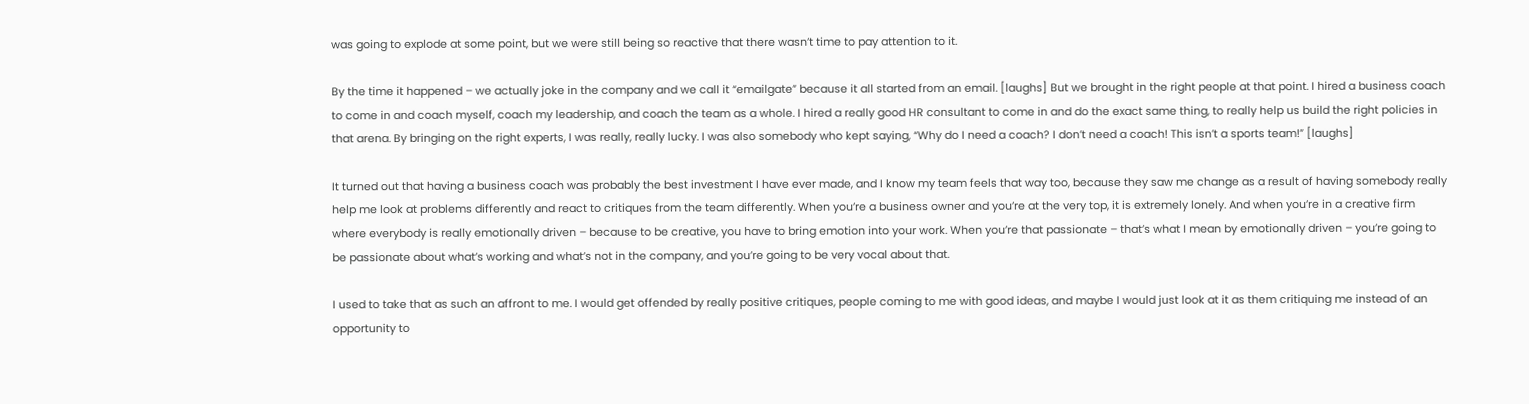was going to explode at some point, but we were still being so reactive that there wasn’t time to pay attention to it.

By the time it happened – we actually joke in the company and we call it “emailgate” because it all started from an email. [laughs] But we brought in the right people at that point. I hired a business coach to come in and coach myself, coach my leadership, and coach the team as a whole. I hired a really good HR consultant to come in and do the exact same thing, to really help us build the right policies in that arena. By bringing on the right experts, I was really, really lucky. I was also somebody who kept saying, “Why do I need a coach? I don’t need a coach! This isn’t a sports team!” [laughs]

It turned out that having a business coach was probably the best investment I have ever made, and I know my team feels that way too, because they saw me change as a result of having somebody really help me look at problems differently and react to critiques from the team differently. When you’re a business owner and you’re at the very top, it is extremely lonely. And when you’re in a creative firm where everybody is really emotionally driven – because to be creative, you have to bring emotion into your work. When you’re that passionate – that’s what I mean by emotionally driven – you’re going to be passionate about what’s working and what’s not in the company, and you’re going to be very vocal about that.

I used to take that as such an affront to me. I would get offended by really positive critiques, people coming to me with good ideas, and maybe I would just look at it as them critiquing me instead of an opportunity to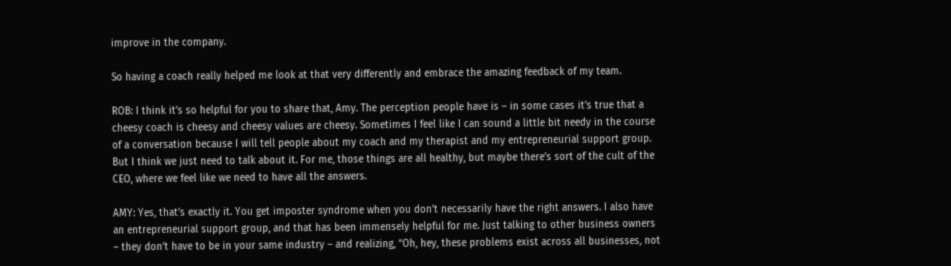improve in the company.

So having a coach really helped me look at that very differently and embrace the amazing feedback of my team.

ROB: I think it’s so helpful for you to share that, Amy. The perception people have is – in some cases it’s true that a cheesy coach is cheesy and cheesy values are cheesy. Sometimes I feel like I can sound a little bit needy in the course of a conversation because I will tell people about my coach and my therapist and my entrepreneurial support group. But I think we just need to talk about it. For me, those things are all healthy, but maybe there’s sort of the cult of the CEO, where we feel like we need to have all the answers.

AMY: Yes, that’s exactly it. You get imposter syndrome when you don’t necessarily have the right answers. I also have an entrepreneurial support group, and that has been immensely helpful for me. Just talking to other business owners – they don’t have to be in your same industry – and realizing, “Oh, hey, these problems exist across all businesses, not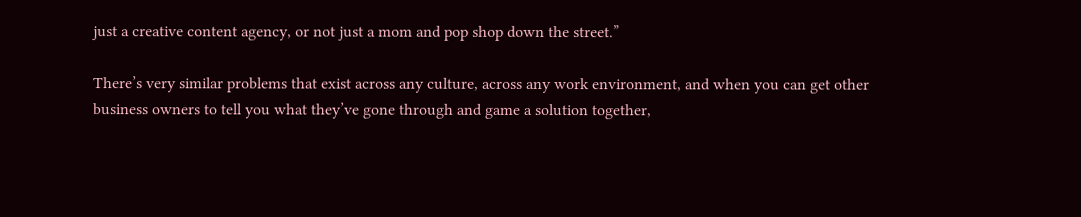just a creative content agency, or not just a mom and pop shop down the street.”

There’s very similar problems that exist across any culture, across any work environment, and when you can get other business owners to tell you what they’ve gone through and game a solution together,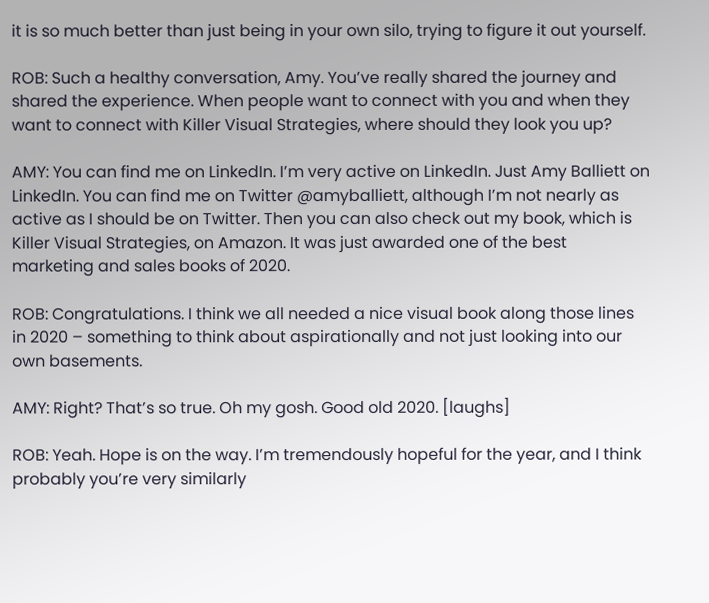it is so much better than just being in your own silo, trying to figure it out yourself.

ROB: Such a healthy conversation, Amy. You’ve really shared the journey and shared the experience. When people want to connect with you and when they want to connect with Killer Visual Strategies, where should they look you up?

AMY: You can find me on LinkedIn. I’m very active on LinkedIn. Just Amy Balliett on LinkedIn. You can find me on Twitter @amyballiett, although I’m not nearly as active as I should be on Twitter. Then you can also check out my book, which is Killer Visual Strategies, on Amazon. It was just awarded one of the best marketing and sales books of 2020.

ROB: Congratulations. I think we all needed a nice visual book along those lines in 2020 – something to think about aspirationally and not just looking into our own basements.

AMY: Right? That’s so true. Oh my gosh. Good old 2020. [laughs]

ROB: Yeah. Hope is on the way. I’m tremendously hopeful for the year, and I think probably you’re very similarly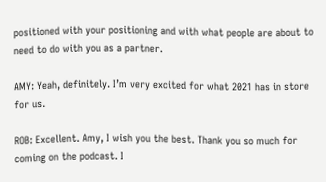positioned with your positioning and with what people are about to need to do with you as a partner.

AMY: Yeah, definitely. I’m very excited for what 2021 has in store for us.

ROB: Excellent. Amy, I wish you the best. Thank you so much for coming on the podcast. I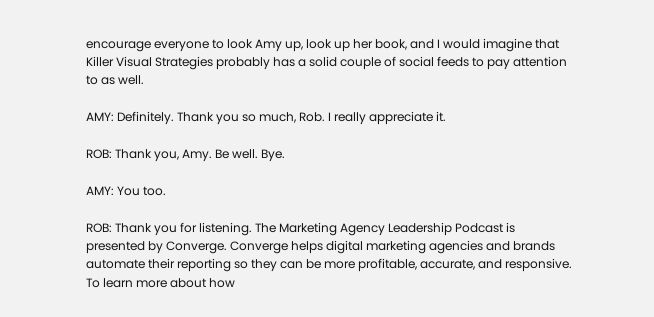encourage everyone to look Amy up, look up her book, and I would imagine that Killer Visual Strategies probably has a solid couple of social feeds to pay attention to as well.

AMY: Definitely. Thank you so much, Rob. I really appreciate it.

ROB: Thank you, Amy. Be well. Bye.

AMY: You too.

ROB: Thank you for listening. The Marketing Agency Leadership Podcast is presented by Converge. Converge helps digital marketing agencies and brands automate their reporting so they can be more profitable, accurate, and responsive. To learn more about how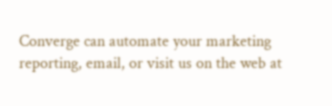Converge can automate your marketing reporting, email, or visit us on the web at